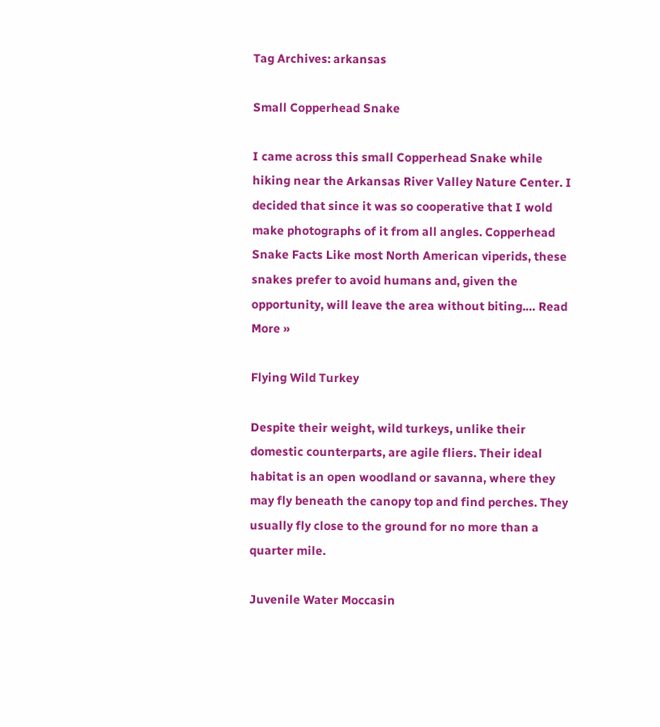Tag Archives: arkansas

Small Copperhead Snake

I came across this small Copperhead Snake while hiking near the Arkansas River Valley Nature Center. I decided that since it was so cooperative that I wold make photographs of it from all angles. Copperhead Snake Facts Like most North American viperids, these snakes prefer to avoid humans and, given the opportunity, will leave the area without biting.… Read More »

Flying Wild Turkey

Despite their weight, wild turkeys, unlike their domestic counterparts, are agile fliers. Their ideal habitat is an open woodland or savanna, where they may fly beneath the canopy top and find perches. They usually fly close to the ground for no more than a quarter mile.

Juvenile Water Moccasin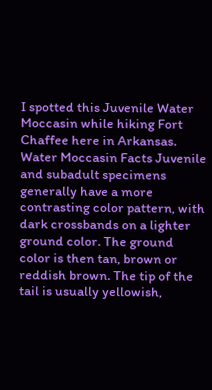I spotted this Juvenile Water Moccasin while hiking Fort Chaffee here in Arkansas. Water Moccasin Facts Juvenile and subadult specimens generally have a more contrasting color pattern, with dark crossbands on a lighter ground color. The ground color is then tan, brown or reddish brown. The tip of the tail is usually yellowish,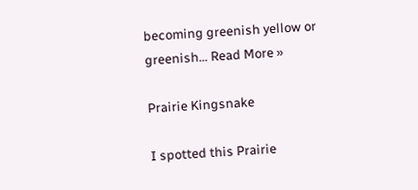becoming greenish yellow or greenish… Read More »

Prairie Kingsnake

I spotted this Prairie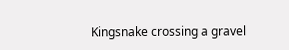Kingsnake crossing a gravel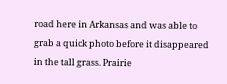road here in Arkansas and was able to grab a quick photo before it disappeared in the tall grass. Prairie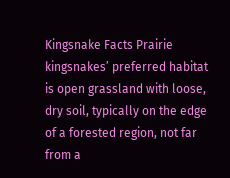Kingsnake Facts Prairie kingsnakes’ preferred habitat is open grassland with loose, dry soil, typically on the edge of a forested region, not far from a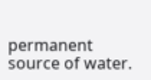permanent source of water.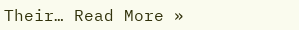Their… Read More »